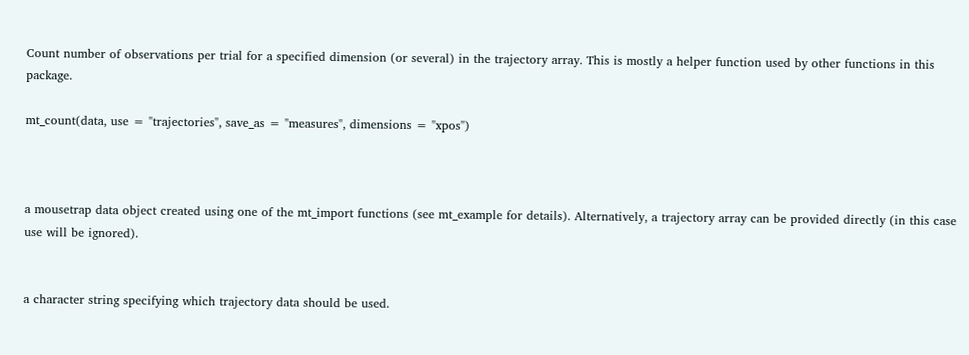Count number of observations per trial for a specified dimension (or several) in the trajectory array. This is mostly a helper function used by other functions in this package.

mt_count(data, use = "trajectories", save_as = "measures", dimensions = "xpos")



a mousetrap data object created using one of the mt_import functions (see mt_example for details). Alternatively, a trajectory array can be provided directly (in this case use will be ignored).


a character string specifying which trajectory data should be used.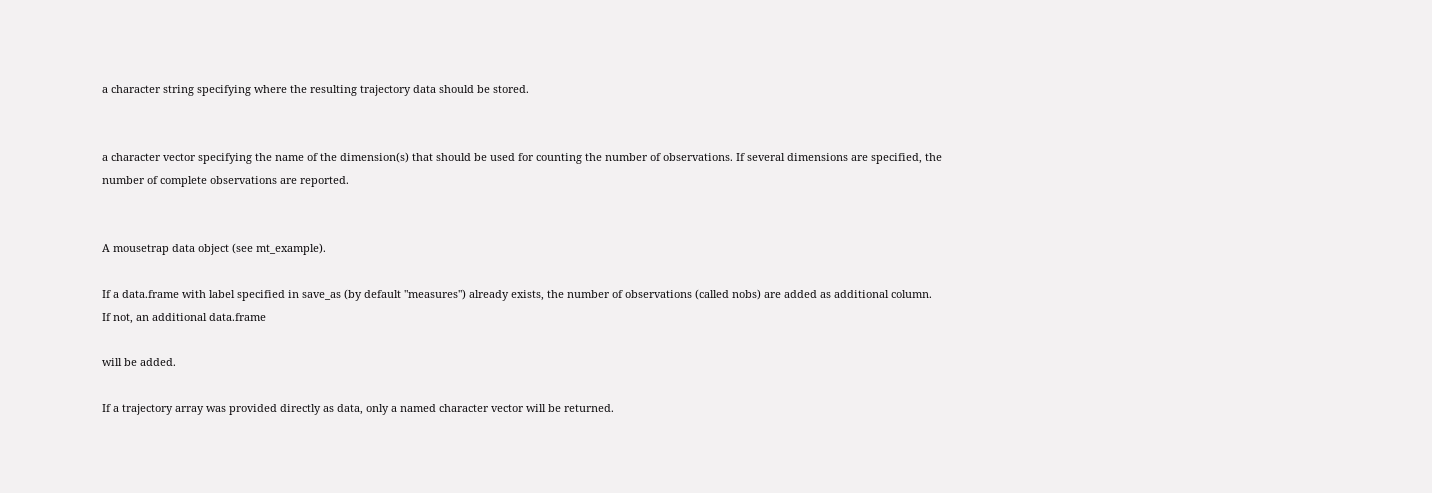a character string specifying where the resulting trajectory data should be stored.


a character vector specifying the name of the dimension(s) that should be used for counting the number of observations. If several dimensions are specified, the number of complete observations are reported.


A mousetrap data object (see mt_example).

If a data.frame with label specified in save_as (by default "measures") already exists, the number of observations (called nobs) are added as additional column. If not, an additional data.frame

will be added.

If a trajectory array was provided directly as data, only a named character vector will be returned.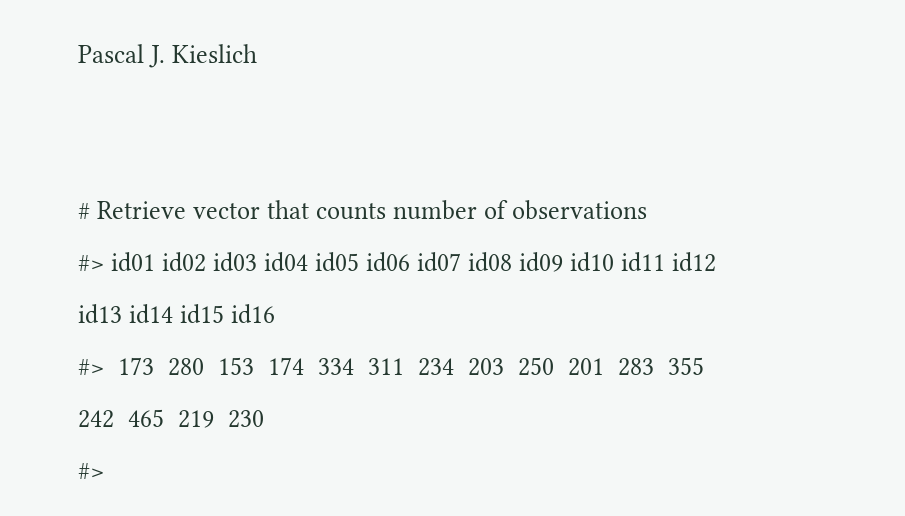Pascal J. Kieslich


# Retrieve vector that counts number of observations
#> id01 id02 id03 id04 id05 id06 id07 id08 id09 id10 id11 id12 id13 id14 id15 id16
#>  173  280  153  174  334  311  234  203  250  201  283  355  242  465  219  230
#>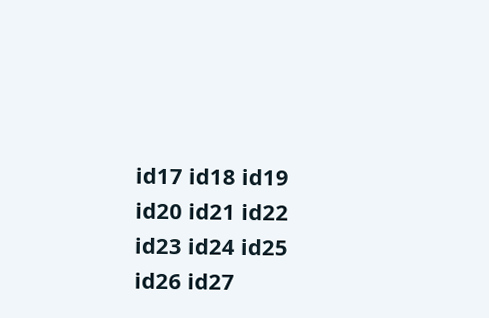id17 id18 id19 id20 id21 id22 id23 id24 id25 id26 id27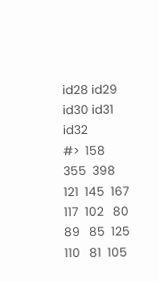id28 id29 id30 id31 id32
#>  158  355  398  121  145  167  117  102   80   89   85  125  110   81  105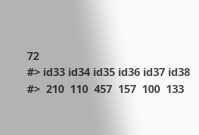72
#> id33 id34 id35 id36 id37 id38
#>  210  110  457  157  100  133